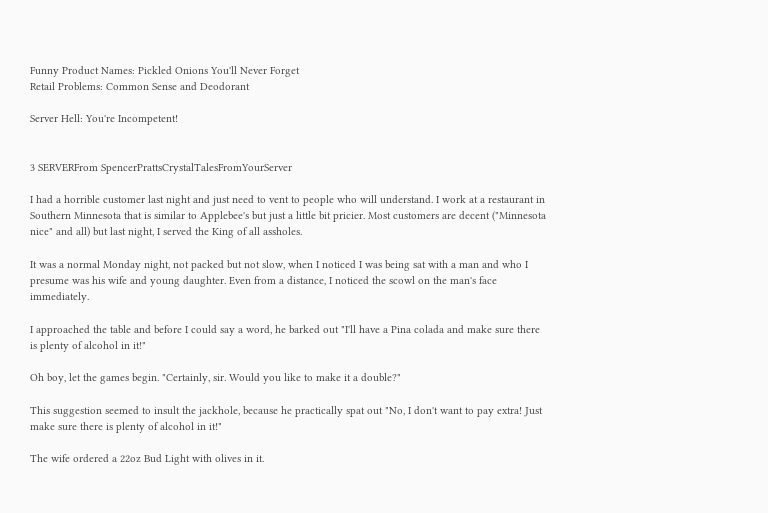Funny Product Names: Pickled Onions You'll Never Forget
Retail Problems: Common Sense and Deodorant

Server Hell: You're Incompetent!


3 SERVERFrom SpencerPrattsCrystalTalesFromYourServer

I had a horrible customer last night and just need to vent to people who will understand. I work at a restaurant in Southern Minnesota that is similar to Applebee's but just a little bit pricier. Most customers are decent ("Minnesota nice" and all) but last night, I served the King of all assholes.

It was a normal Monday night, not packed but not slow, when I noticed I was being sat with a man and who I presume was his wife and young daughter. Even from a distance, I noticed the scowl on the man's face immediately.

I approached the table and before I could say a word, he barked out "I'll have a Pina colada and make sure there is plenty of alcohol in it!"

Oh boy, let the games begin. "Certainly, sir. Would you like to make it a double?"

This suggestion seemed to insult the jackhole, because he practically spat out "No, I don't want to pay extra! Just make sure there is plenty of alcohol in it!"

The wife ordered a 22oz Bud Light with olives in it.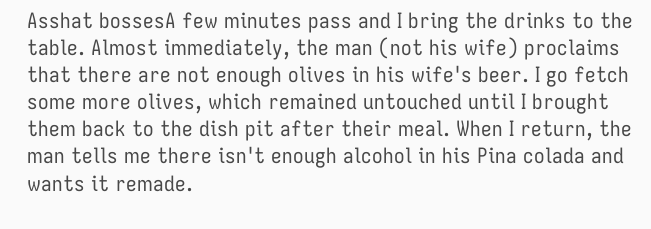Asshat bossesA few minutes pass and I bring the drinks to the table. Almost immediately, the man (not his wife) proclaims that there are not enough olives in his wife's beer. I go fetch some more olives, which remained untouched until I brought them back to the dish pit after their meal. When I return, the man tells me there isn't enough alcohol in his Pina colada and wants it remade.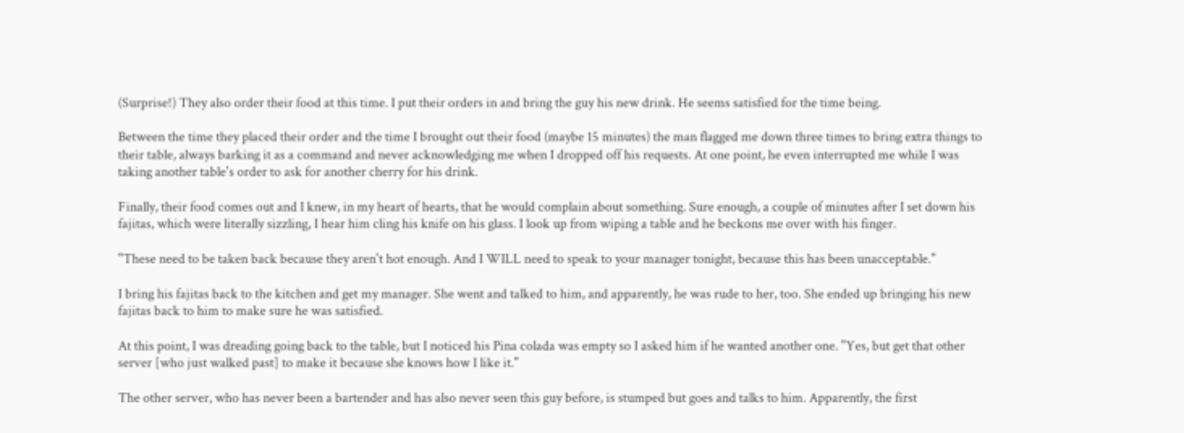(Surprise!) They also order their food at this time. I put their orders in and bring the guy his new drink. He seems satisfied for the time being.

Between the time they placed their order and the time I brought out their food (maybe 15 minutes) the man flagged me down three times to bring extra things to their table, always barking it as a command and never acknowledging me when I dropped off his requests. At one point, he even interrupted me while I was taking another table's order to ask for another cherry for his drink.

Finally, their food comes out and I knew, in my heart of hearts, that he would complain about something. Sure enough, a couple of minutes after I set down his fajitas, which were literally sizzling, I hear him cling his knife on his glass. I look up from wiping a table and he beckons me over with his finger.

"These need to be taken back because they aren't hot enough. And I WILL need to speak to your manager tonight, because this has been unacceptable."

I bring his fajitas back to the kitchen and get my manager. She went and talked to him, and apparently, he was rude to her, too. She ended up bringing his new fajitas back to him to make sure he was satisfied.

At this point, I was dreading going back to the table, but I noticed his Pina colada was empty so I asked him if he wanted another one. "Yes, but get that other server [who just walked past] to make it because she knows how I like it."

The other server, who has never been a bartender and has also never seen this guy before, is stumped but goes and talks to him. Apparently, the first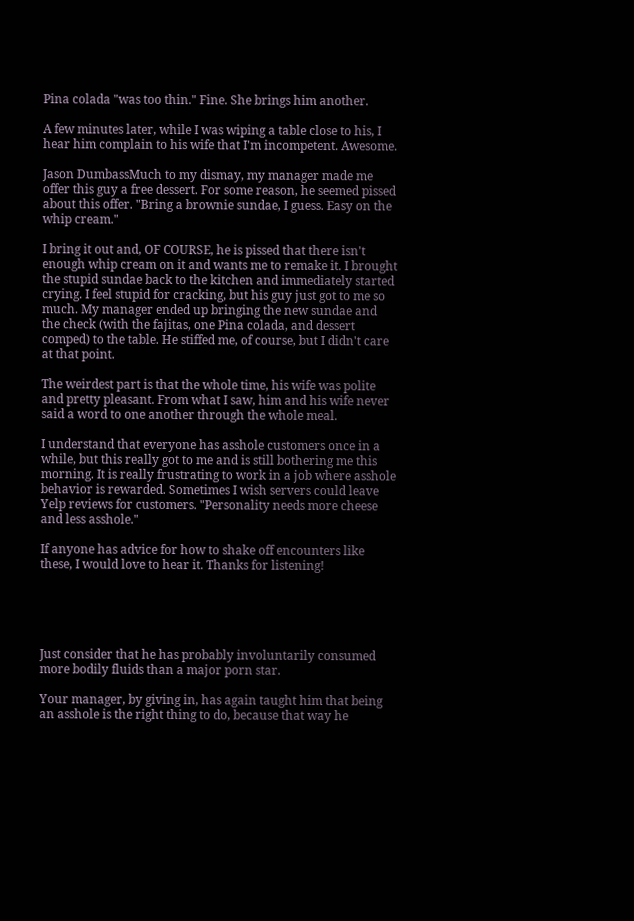Pina colada "was too thin." Fine. She brings him another.

A few minutes later, while I was wiping a table close to his, I hear him complain to his wife that I'm incompetent. Awesome.

Jason DumbassMuch to my dismay, my manager made me offer this guy a free dessert. For some reason, he seemed pissed about this offer. "Bring a brownie sundae, I guess. Easy on the whip cream."

I bring it out and, OF COURSE, he is pissed that there isn't enough whip cream on it and wants me to remake it. I brought the stupid sundae back to the kitchen and immediately started crying. I feel stupid for cracking, but his guy just got to me so much. My manager ended up bringing the new sundae and the check (with the fajitas, one Pina colada, and dessert comped) to the table. He stiffed me, of course, but I didn't care at that point.

The weirdest part is that the whole time, his wife was polite and pretty pleasant. From what I saw, him and his wife never said a word to one another through the whole meal.

I understand that everyone has asshole customers once in a while, but this really got to me and is still bothering me this morning. It is really frustrating to work in a job where asshole behavior is rewarded. Sometimes I wish servers could leave Yelp reviews for customers. "Personality needs more cheese and less asshole."

If anyone has advice for how to shake off encounters like these, I would love to hear it. Thanks for listening!





Just consider that he has probably involuntarily consumed more bodily fluids than a major porn star.

Your manager, by giving in, has again taught him that being an asshole is the right thing to do, because that way he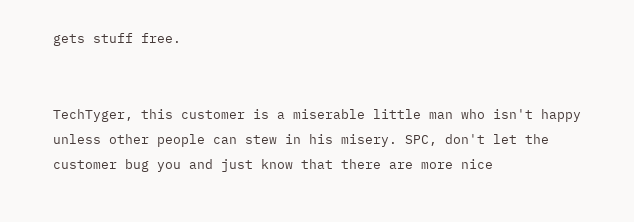gets stuff free.


TechTyger, this customer is a miserable little man who isn't happy unless other people can stew in his misery. SPC, don't let the customer bug you and just know that there are more nice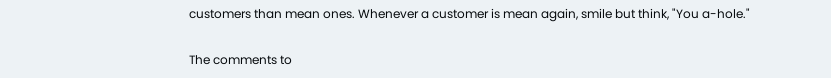customers than mean ones. Whenever a customer is mean again, smile but think, "You a-hole."

The comments to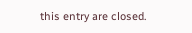this entry are closed.